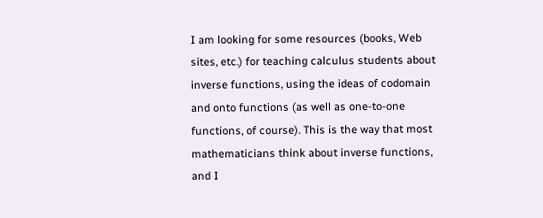I am looking for some resources (books, Web sites, etc.) for teaching calculus students about inverse functions, using the ideas of codomain and onto functions (as well as one-to-one functions, of course). This is the way that most mathematicians think about inverse functions, and I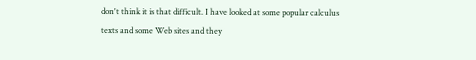don't think it is that difficult. I have looked at some popular calculus texts and some Web sites and they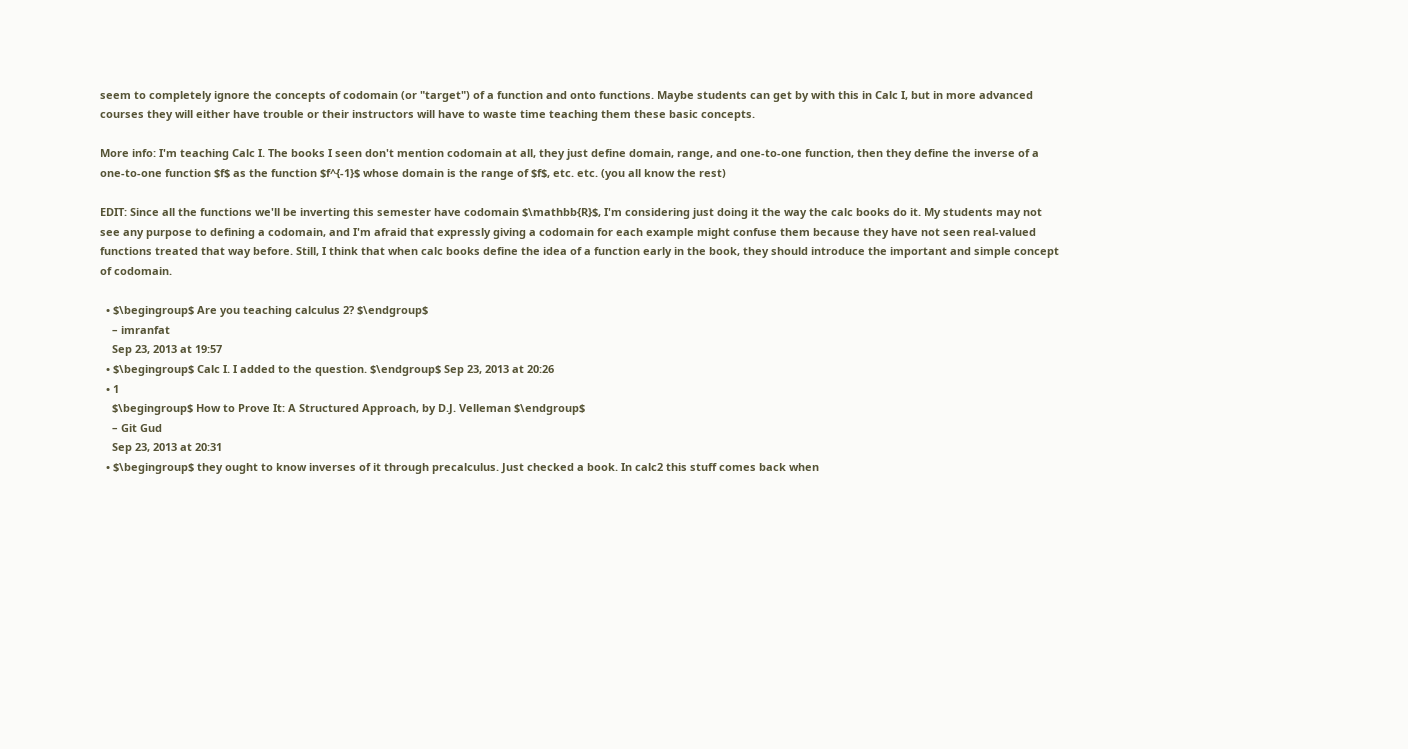seem to completely ignore the concepts of codomain (or "target") of a function and onto functions. Maybe students can get by with this in Calc I, but in more advanced courses they will either have trouble or their instructors will have to waste time teaching them these basic concepts.

More info: I'm teaching Calc I. The books I seen don't mention codomain at all, they just define domain, range, and one-to-one function, then they define the inverse of a one-to-one function $f$ as the function $f^{-1}$ whose domain is the range of $f$, etc. etc. (you all know the rest)

EDIT: Since all the functions we'll be inverting this semester have codomain $\mathbb{R}$, I'm considering just doing it the way the calc books do it. My students may not see any purpose to defining a codomain, and I'm afraid that expressly giving a codomain for each example might confuse them because they have not seen real-valued functions treated that way before. Still, I think that when calc books define the idea of a function early in the book, they should introduce the important and simple concept of codomain.

  • $\begingroup$ Are you teaching calculus 2? $\endgroup$
    – imranfat
    Sep 23, 2013 at 19:57
  • $\begingroup$ Calc I. I added to the question. $\endgroup$ Sep 23, 2013 at 20:26
  • 1
    $\begingroup$ How to Prove It: A Structured Approach, by D.J. Velleman $\endgroup$
    – Git Gud
    Sep 23, 2013 at 20:31
  • $\begingroup$ they ought to know inverses of it through precalculus. Just checked a book. In calc2 this stuff comes back when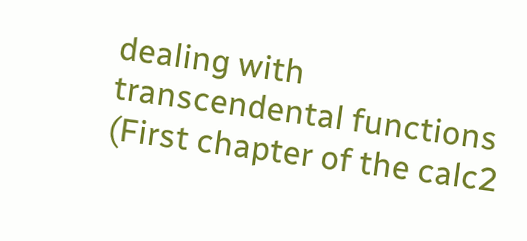dealing with transcendental functions (First chapter of the calc2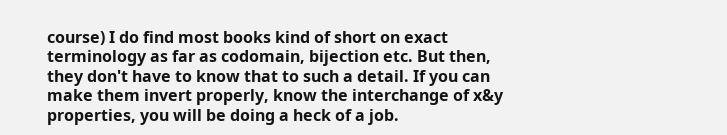course) I do find most books kind of short on exact terminology as far as codomain, bijection etc. But then, they don't have to know that to such a detail. If you can make them invert properly, know the interchange of x&y properties, you will be doing a heck of a job.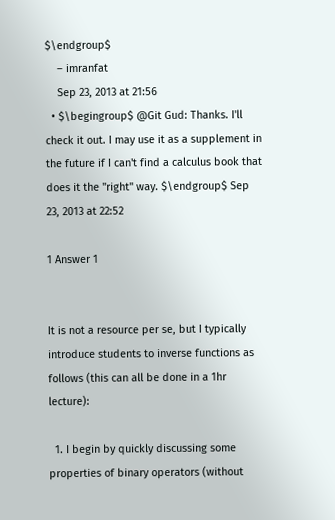$\endgroup$
    – imranfat
    Sep 23, 2013 at 21:56
  • $\begingroup$ @Git Gud: Thanks. I'll check it out. I may use it as a supplement in the future if I can't find a calculus book that does it the "right" way. $\endgroup$ Sep 23, 2013 at 22:52

1 Answer 1


It is not a resource per se, but I typically introduce students to inverse functions as follows (this can all be done in a 1hr lecture):

  1. I begin by quickly discussing some properties of binary operators (without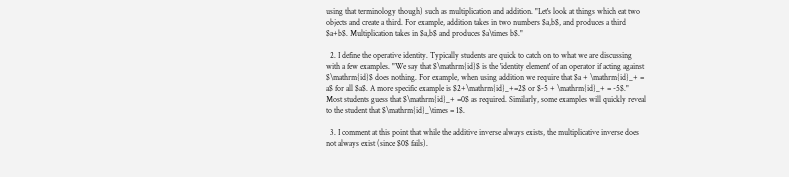using that terminology though) such as multiplication and addition. "Let's look at things which eat two objects and create a third. For example, addition takes in two numbers $a,b$, and produces a third $a+b$. Multiplication takes in $a,b$ and produces $a\times b$."

  2. I define the operative identity. Typically students are quick to catch on to what we are discussing with a few examples. "We say that $\mathrm{id}$ is the 'identity element' of an operator if acting against $\mathrm{id}$ does nothing. For example, when using addition we require that $a + \mathrm{id}_+ = a$ for all $a$. A more specific example is $2+\mathrm{id}_+=2$ or $-5 + \mathrm{id}_+ = -5$." Most students guess that $\mathrm{id}_+ =0$ as required. Similarly, some examples will quickly reveal to the student that $\mathrm{id}_\times = 1$.

  3. I comment at this point that while the additive inverse always exists, the multiplicative inverse does not always exist (since $0$ fails).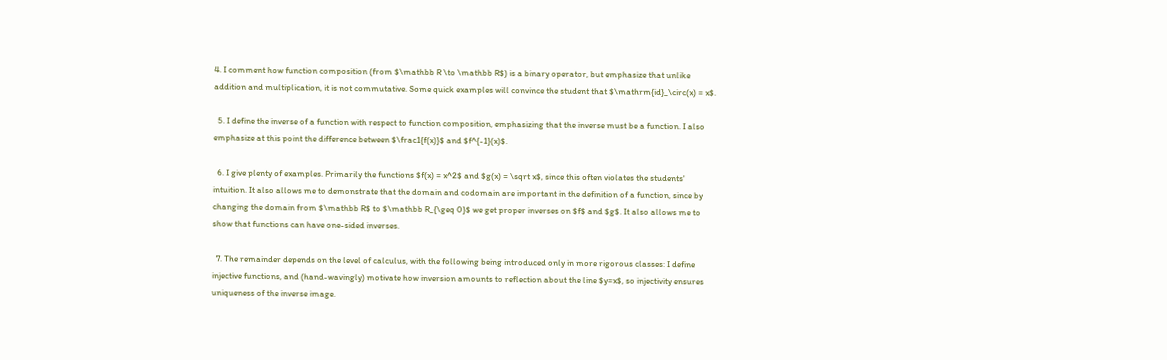4. I comment how function composition (from $\mathbb R \to \mathbb R$) is a binary operator, but emphasize that unlike addition and multiplication, it is not commutative. Some quick examples will convince the student that $\mathrm{id}_\circ(x) = x$.

  5. I define the inverse of a function with respect to function composition, emphasizing that the inverse must be a function. I also emphasize at this point the difference between $\frac1{f(x)}$ and $f^{-1}(x)$.

  6. I give plenty of examples. Primarily the functions $f(x) = x^2$ and $g(x) = \sqrt x$, since this often violates the students' intuition. It also allows me to demonstrate that the domain and codomain are important in the definition of a function, since by changing the domain from $\mathbb R$ to $\mathbb R_{\geq 0}$ we get proper inverses on $f$ and $g$. It also allows me to show that functions can have one-sided inverses.

  7. The remainder depends on the level of calculus, with the following being introduced only in more rigorous classes: I define injective functions, and (hand-wavingly) motivate how inversion amounts to reflection about the line $y=x$, so injectivity ensures uniqueness of the inverse image.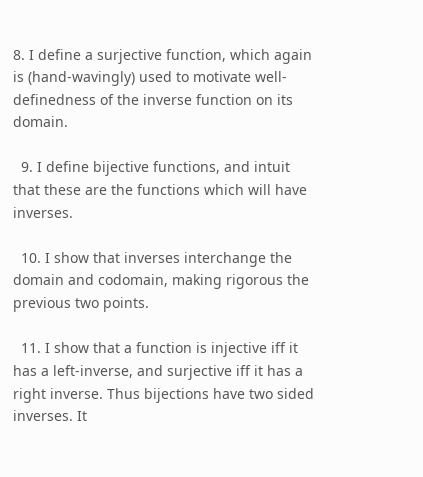8. I define a surjective function, which again is (hand-wavingly) used to motivate well-definedness of the inverse function on its domain.

  9. I define bijective functions, and intuit that these are the functions which will have inverses.

  10. I show that inverses interchange the domain and codomain, making rigorous the previous two points.

  11. I show that a function is injective iff it has a left-inverse, and surjective iff it has a right inverse. Thus bijections have two sided inverses. It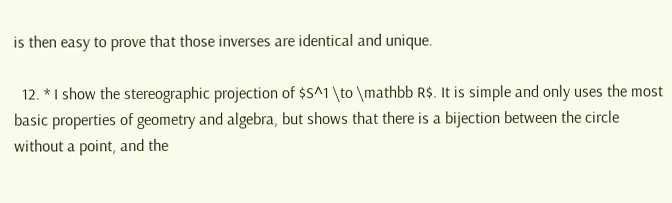is then easy to prove that those inverses are identical and unique.

  12. * I show the stereographic projection of $S^1 \to \mathbb R$. It is simple and only uses the most basic properties of geometry and algebra, but shows that there is a bijection between the circle without a point, and the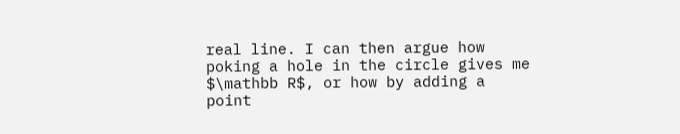real line. I can then argue how poking a hole in the circle gives me $\mathbb R$, or how by adding a point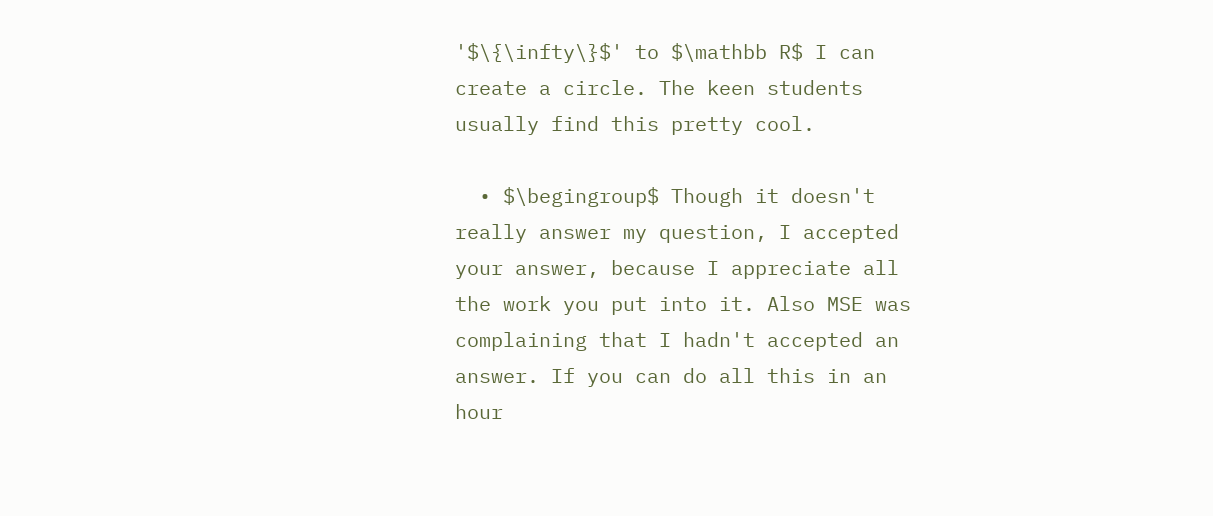'$\{\infty\}$' to $\mathbb R$ I can create a circle. The keen students usually find this pretty cool.

  • $\begingroup$ Though it doesn't really answer my question, I accepted your answer, because I appreciate all the work you put into it. Also MSE was complaining that I hadn't accepted an answer. If you can do all this in an hour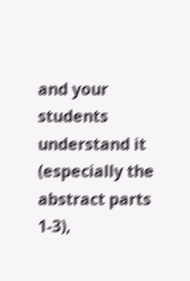and your students understand it (especially the abstract parts 1-3),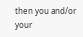then you and/or your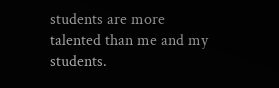students are more talented than me and my students.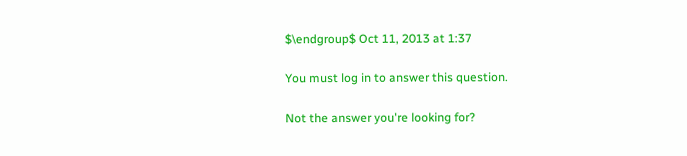$\endgroup$ Oct 11, 2013 at 1:37

You must log in to answer this question.

Not the answer you're looking for?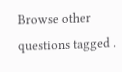Browse other questions tagged .